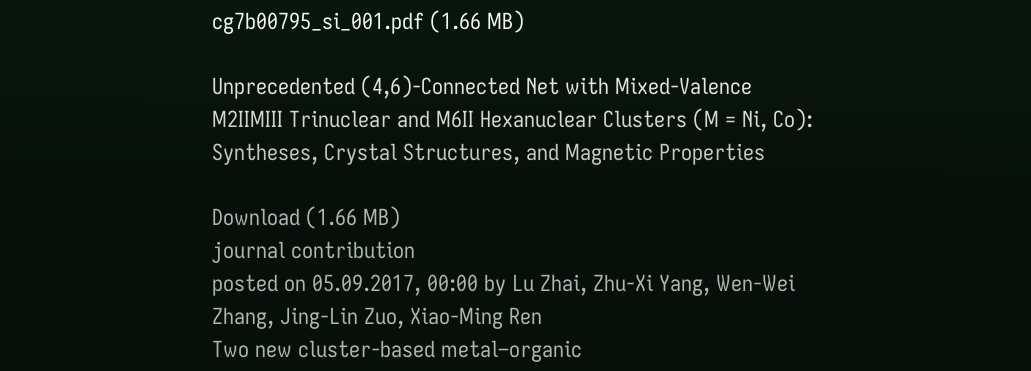cg7b00795_si_001.pdf (1.66 MB)

Unprecedented (4,6)-Connected Net with Mixed-Valence M2IIMIII Trinuclear and M6II Hexanuclear Clusters (M = Ni, Co): Syntheses, Crystal Structures, and Magnetic Properties

Download (1.66 MB)
journal contribution
posted on 05.09.2017, 00:00 by Lu Zhai, Zhu-Xi Yang, Wen-Wei Zhang, Jing-Lin Zuo, Xiao-Ming Ren
Two new cluster-based metal–organic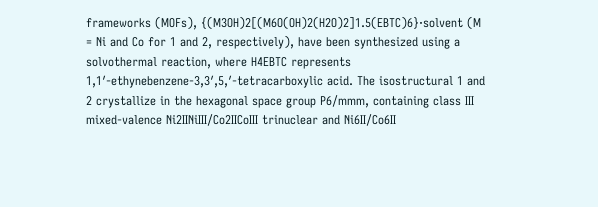frameworks (MOFs), {(M3OH)2[(M6O(OH)2(H2O)2]1.5(EBTC)6}·solvent (M = Ni and Co for 1 and 2, respectively), have been synthesized using a solvothermal reaction, where H4EBTC represents 1,1′-ethynebenzene-3,3′,5,′-tetracarboxylic acid. The isostructural 1 and 2 crystallize in the hexagonal space group P6/mmm, containing class III mixed-valence Ni2IINiIII/Co2IICoIII trinuclear and Ni6II/Co6II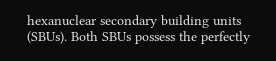hexanuclear secondary building units (SBUs). Both SBUs possess the perfectly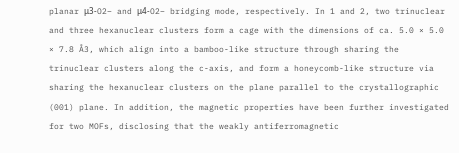planar μ3-O2– and μ4-O2– bridging mode, respectively. In 1 and 2, two trinuclear and three hexanuclear clusters form a cage with the dimensions of ca. 5.0 × 5.0 × 7.8 Å3, which align into a bamboo-like structure through sharing the trinuclear clusters along the c-axis, and form a honeycomb-like structure via sharing the hexanuclear clusters on the plane parallel to the crystallographic (001) plane. In addition, the magnetic properties have been further investigated for two MOFs, disclosing that the weakly antiferromagnetic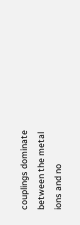couplings dominate between the metal ions and no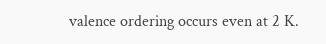valence ordering occurs even at 2 K.